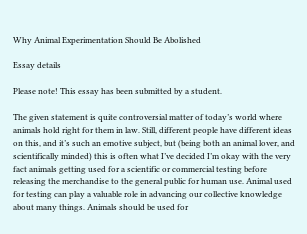Why Animal Experimentation Should Be Abolished

Essay details

Please note! This essay has been submitted by a student.

The given statement is quite controversial matter of today’s world where animals hold right for them in law. Still, different people have different ideas on this, and it’s such an emotive subject, but (being both an animal lover, and scientifically minded) this is often what I’ve decided I’m okay with the very fact animals getting used for a scientific or commercial testing before releasing the merchandise to the general public for human use. Animal used for testing can play a valuable role in advancing our collective knowledge about many things. Animals should be used for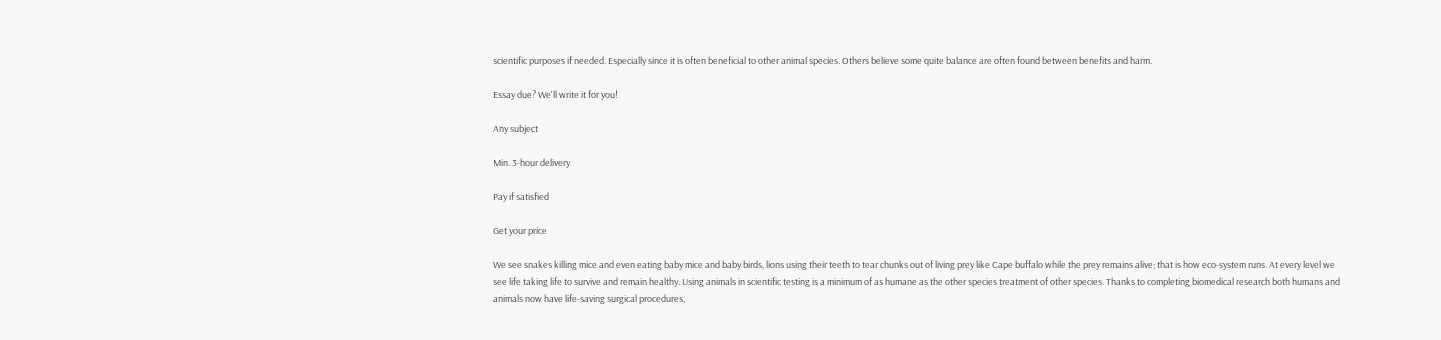scientific purposes if needed. Especially since it is often beneficial to other animal species. Others believe some quite balance are often found between benefits and harm.

Essay due? We'll write it for you!

Any subject

Min. 3-hour delivery

Pay if satisfied

Get your price

We see snakes killing mice and even eating baby mice and baby birds, lions using their teeth to tear chunks out of living prey like Cape buffalo while the prey remains alive; that is how eco-system runs. At every level we see life taking life to survive and remain healthy. Using animals in scientific testing is a minimum of as humane as the other species treatment of other species. Thanks to completing biomedical research both humans and animals now have life-saving surgical procedures,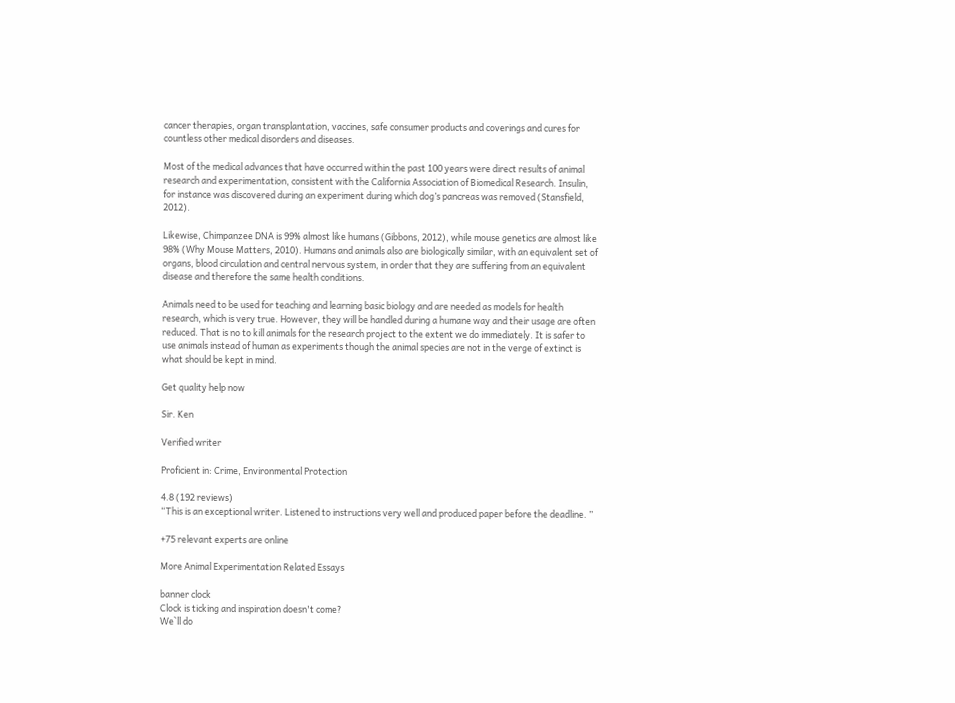cancer therapies, organ transplantation, vaccines, safe consumer products and coverings and cures for countless other medical disorders and diseases.

Most of the medical advances that have occurred within the past 100 years were direct results of animal research and experimentation, consistent with the California Association of Biomedical Research. Insulin, for instance was discovered during an experiment during which dog’s pancreas was removed (Stansfield, 2012).

Likewise, Chimpanzee DNA is 99% almost like humans (Gibbons, 2012), while mouse genetics are almost like 98% (Why Mouse Matters, 2010). Humans and animals also are biologically similar, with an equivalent set of organs, blood circulation and central nervous system, in order that they are suffering from an equivalent disease and therefore the same health conditions.

Animals need to be used for teaching and learning basic biology and are needed as models for health research, which is very true. However, they will be handled during a humane way and their usage are often reduced. That is no to kill animals for the research project to the extent we do immediately. It is safer to use animals instead of human as experiments though the animal species are not in the verge of extinct is what should be kept in mind.

Get quality help now

Sir. Ken

Verified writer

Proficient in: Crime, Environmental Protection

4.8 (192 reviews)
“This is an exceptional writer. Listened to instructions very well and produced paper before the deadline. ”

+75 relevant experts are online

More Animal Experimentation Related Essays

banner clock
Clock is ticking and inspiration doesn't come?
We`ll do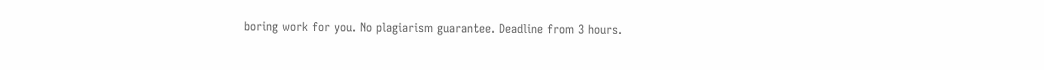boring work for you. No plagiarism guarantee. Deadline from 3 hours.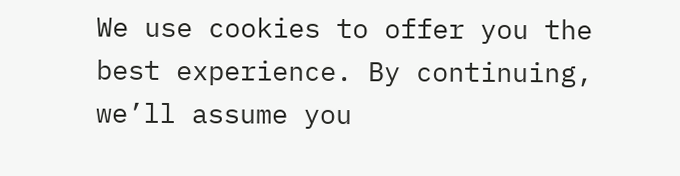We use cookies to offer you the best experience. By continuing, we’ll assume you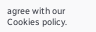agree with our Cookies policy.